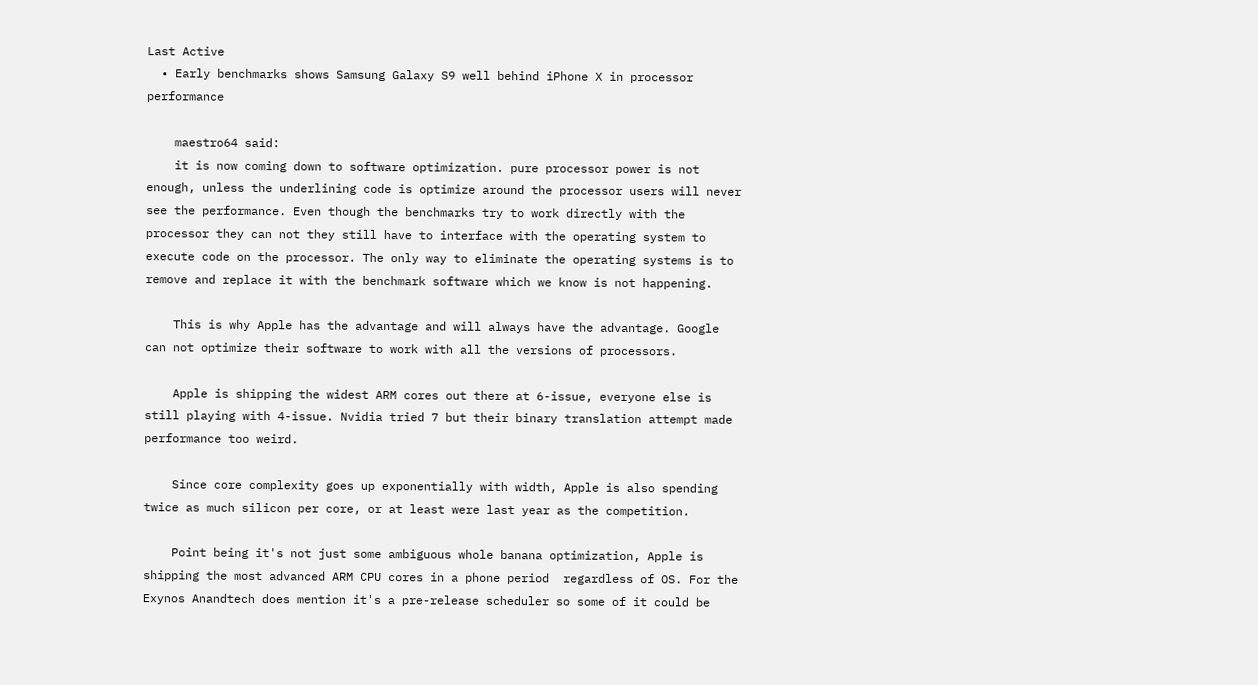Last Active
  • Early benchmarks shows Samsung Galaxy S9 well behind iPhone X in processor performance

    maestro64 said:
    it is now coming down to software optimization. pure processor power is not enough, unless the underlining code is optimize around the processor users will never see the performance. Even though the benchmarks try to work directly with the processor they can not they still have to interface with the operating system to execute code on the processor. The only way to eliminate the operating systems is to remove and replace it with the benchmark software which we know is not happening.

    This is why Apple has the advantage and will always have the advantage. Google can not optimize their software to work with all the versions of processors.

    Apple is shipping the widest ARM cores out there at 6-issue, everyone else is still playing with 4-issue. Nvidia tried 7 but their binary translation attempt made performance too weird.

    Since core complexity goes up exponentially with width, Apple is also spending twice as much silicon per core, or at least were last year as the competition.

    Point being it's not just some ambiguous whole banana optimization, Apple is shipping the most advanced ARM CPU cores in a phone period  regardless of OS. For the Exynos Anandtech does mention it's a pre-release scheduler so some of it could be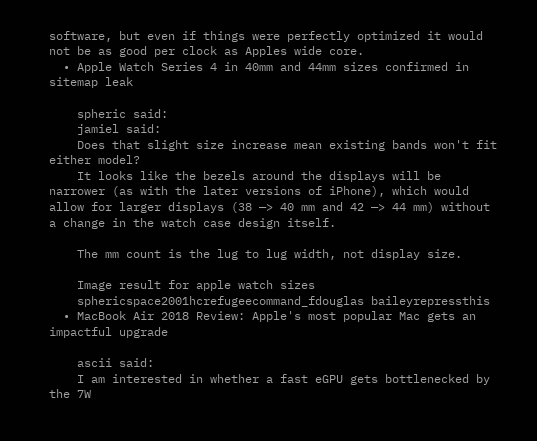software, but even if things were perfectly optimized it would not be as good per clock as Apples wide core.
  • Apple Watch Series 4 in 40mm and 44mm sizes confirmed in sitemap leak

    spheric said:
    jamiel said:
    Does that slight size increase mean existing bands won't fit either model?
    It looks like the bezels around the displays will be narrower (as with the later versions of iPhone), which would allow for larger displays (38 —> 40 mm and 42 —> 44 mm) without a change in the watch case design itself.

    The mm count is the lug to lug width, not display size.

    Image result for apple watch sizes
    sphericspace2001hcrefugeecommand_fdouglas baileyrepressthis
  • MacBook Air 2018 Review: Apple's most popular Mac gets an impactful upgrade

    ascii said:
    I am interested in whether a fast eGPU gets bottlenecked by the 7W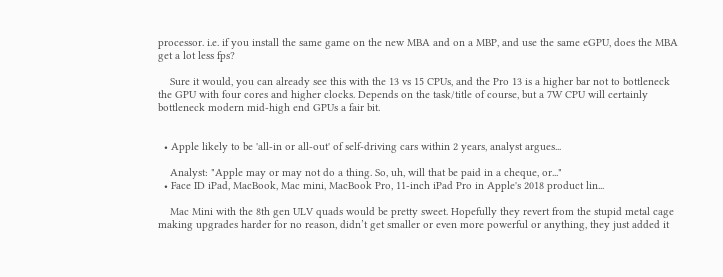processor. i.e. if you install the same game on the new MBA and on a MBP, and use the same eGPU, does the MBA get a lot less fps?

    Sure it would, you can already see this with the 13 vs 15 CPUs, and the Pro 13 is a higher bar not to bottleneck the GPU with four cores and higher clocks. Depends on the task/title of course, but a 7W CPU will certainly bottleneck modern mid-high end GPUs a fair bit.


  • Apple likely to be 'all-in or all-out' of self-driving cars within 2 years, analyst argues...

    Analyst: "Apple may or may not do a thing. So, uh, will that be paid in a cheque, or..."
  • Face ID iPad, MacBook, Mac mini, MacBook Pro, 11-inch iPad Pro in Apple's 2018 product lin...

    Mac Mini with the 8th gen ULV quads would be pretty sweet. Hopefully they revert from the stupid metal cage making upgrades harder for no reason, didn’t get smaller or even more powerful or anything, they just added it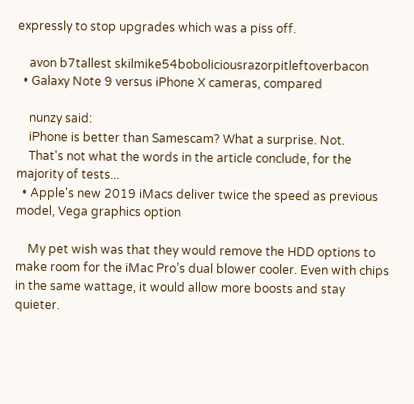expressly to stop upgrades which was a piss off.

    avon b7tallest skilmike54boboliciousrazorpitleftoverbacon
  • Galaxy Note 9 versus iPhone X cameras, compared

    nunzy said:
    iPhone is better than Samescam? What a surprise. Not.
    That's not what the words in the article conclude, for the majority of tests...
  • Apple's new 2019 iMacs deliver twice the speed as previous model, Vega graphics option

    My pet wish was that they would remove the HDD options to make room for the iMac Pro’s dual blower cooler. Even with chips in the same wattage, it would allow more boosts and stay quieter.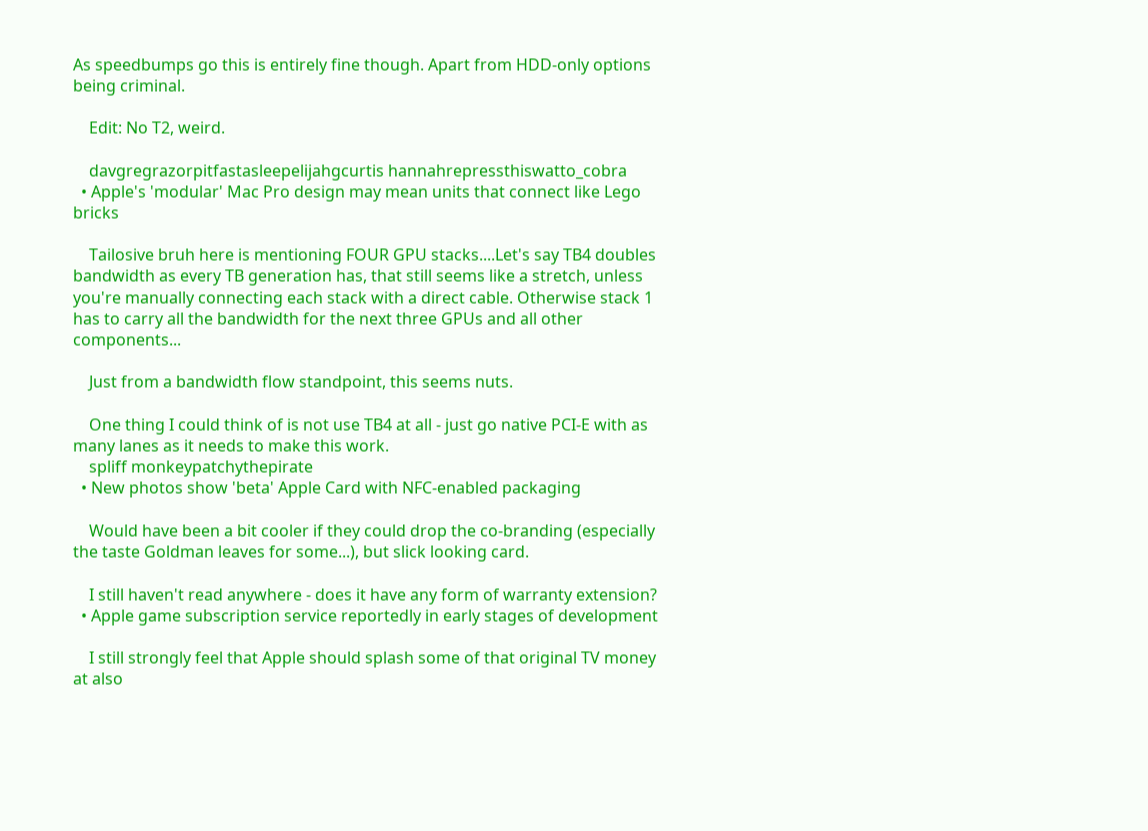As speedbumps go this is entirely fine though. Apart from HDD-only options being criminal.

    Edit: No T2, weird.

    davgregrazorpitfastasleepelijahgcurtis hannahrepressthiswatto_cobra
  • Apple's 'modular' Mac Pro design may mean units that connect like Lego bricks

    Tailosive bruh here is mentioning FOUR GPU stacks....Let's say TB4 doubles bandwidth as every TB generation has, that still seems like a stretch, unless you're manually connecting each stack with a direct cable. Otherwise stack 1 has to carry all the bandwidth for the next three GPUs and all other components...

    Just from a bandwidth flow standpoint, this seems nuts.

    One thing I could think of is not use TB4 at all - just go native PCI-E with as many lanes as it needs to make this work.
    spliff monkeypatchythepirate
  • New photos show 'beta' Apple Card with NFC-enabled packaging

    Would have been a bit cooler if they could drop the co-branding (especially the taste Goldman leaves for some...), but slick looking card.

    I still haven't read anywhere - does it have any form of warranty extension?
  • Apple game subscription service reportedly in early stages of development

    I still strongly feel that Apple should splash some of that original TV money at also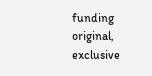funding original, exclusive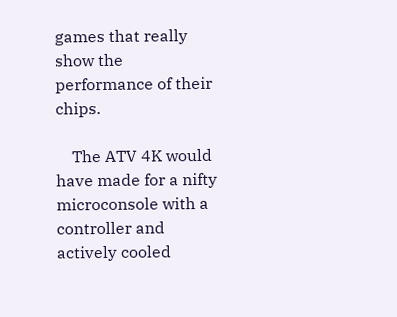games that really show the performance of their chips.

    The ATV 4K would have made for a nifty microconsole with a controller and actively cooled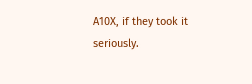A10X, if they took it seriously.